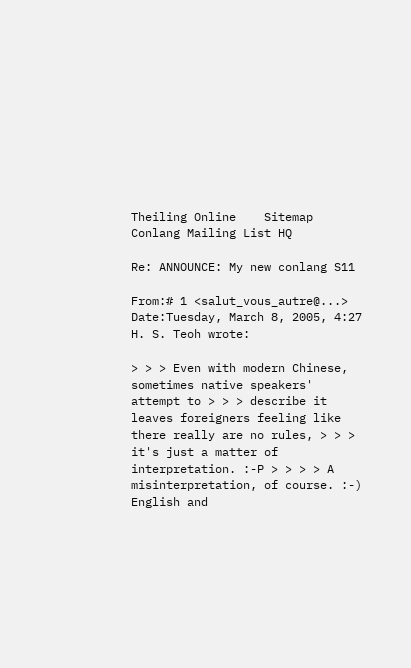Theiling Online    Sitemap    Conlang Mailing List HQ

Re: ANNOUNCE: My new conlang S11

From:# 1 <salut_vous_autre@...>
Date:Tuesday, March 8, 2005, 4:27
H. S. Teoh wrote:

> > > Even with modern Chinese, sometimes native speakers' attempt to > > > describe it leaves foreigners feeling like there really are no rules, > > > it's just a matter of interpretation. :-P > > > > A misinterpretation, of course. :-) English and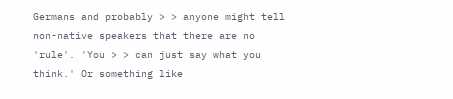Germans and probably > > anyone might tell non-native speakers that there are no 'rule'. 'You > > can just say what you think.' Or something like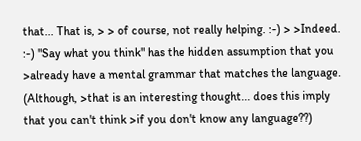that... That is, > > of course, not really helping. :-) > >Indeed. :-) "Say what you think" has the hidden assumption that you >already have a mental grammar that matches the language. (Although, >that is an interesting thought... does this imply that you can't think >if you don't know any language??)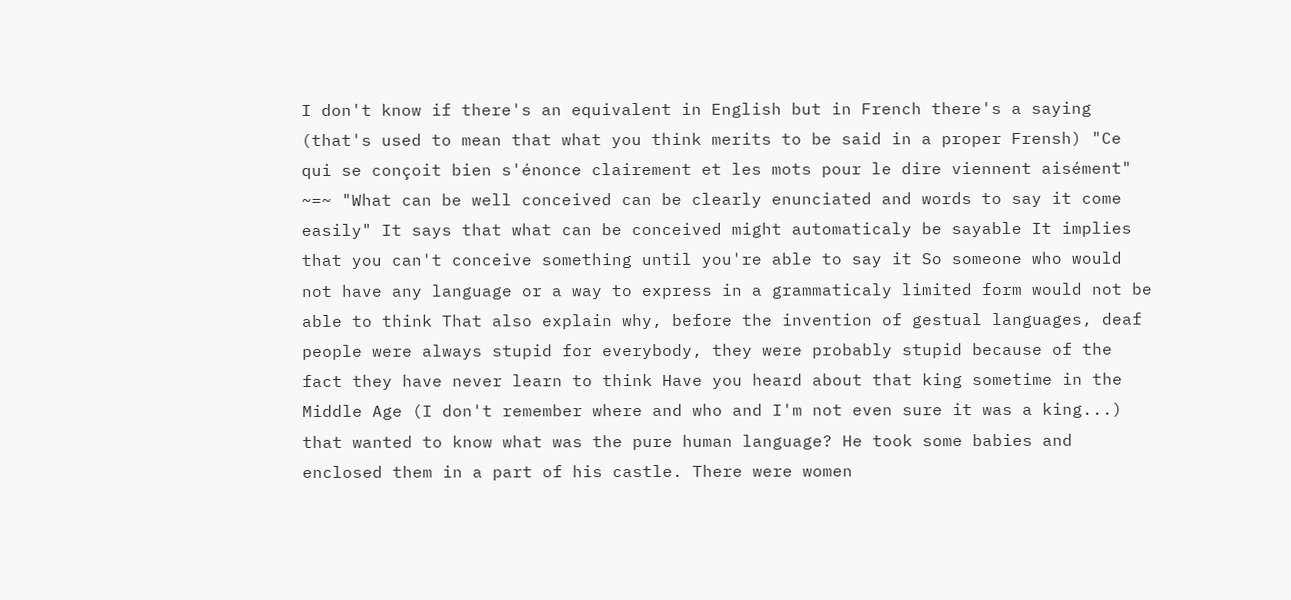I don't know if there's an equivalent in English but in French there's a saying (that's used to mean that what you think merits to be said in a proper Frensh) "Ce qui se conçoit bien s'énonce clairement et les mots pour le dire viennent aisément" ~=~ "What can be well conceived can be clearly enunciated and words to say it come easily" It says that what can be conceived might automaticaly be sayable It implies that you can't conceive something until you're able to say it So someone who would not have any language or a way to express in a grammaticaly limited form would not be able to think That also explain why, before the invention of gestual languages, deaf people were always stupid for everybody, they were probably stupid because of the fact they have never learn to think Have you heard about that king sometime in the Middle Age (I don't remember where and who and I'm not even sure it was a king...) that wanted to know what was the pure human language? He took some babies and enclosed them in a part of his castle. There were women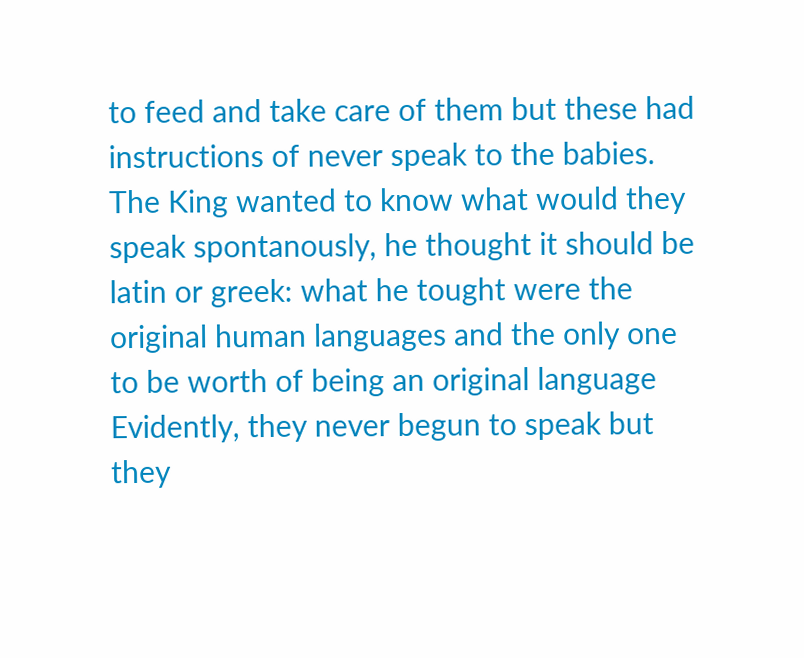to feed and take care of them but these had instructions of never speak to the babies. The King wanted to know what would they speak spontanously, he thought it should be latin or greek: what he tought were the original human languages and the only one to be worth of being an original language Evidently, they never begun to speak but they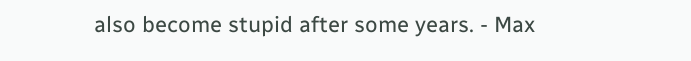also become stupid after some years. - Max